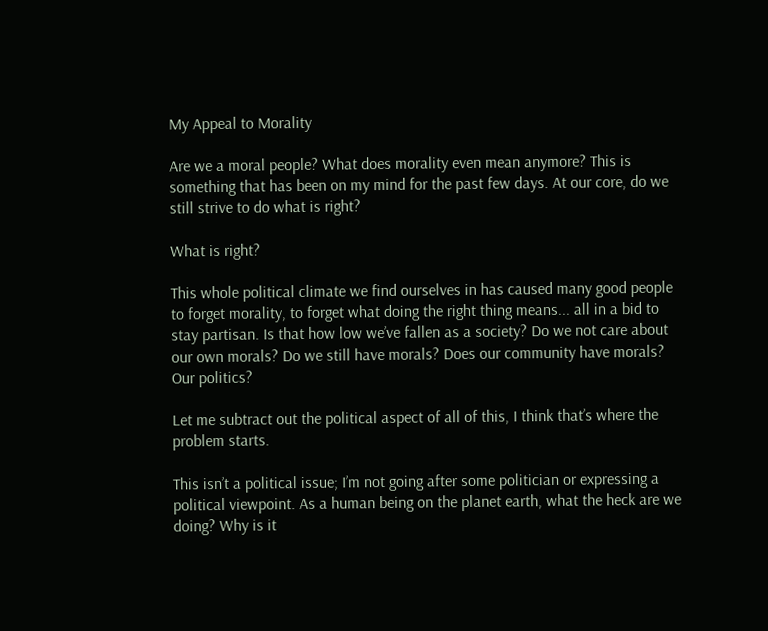My Appeal to Morality

Are we a moral people? What does morality even mean anymore? This is something that has been on my mind for the past few days. At our core, do we still strive to do what is right?

What is right?

This whole political climate we find ourselves in has caused many good people to forget morality, to forget what doing the right thing means... all in a bid to stay partisan. Is that how low we’ve fallen as a society? Do we not care about our own morals? Do we still have morals? Does our community have morals? Our politics?

Let me subtract out the political aspect of all of this, I think that’s where the problem starts.

This isn’t a political issue; I’m not going after some politician or expressing a political viewpoint. As a human being on the planet earth, what the heck are we doing? Why is it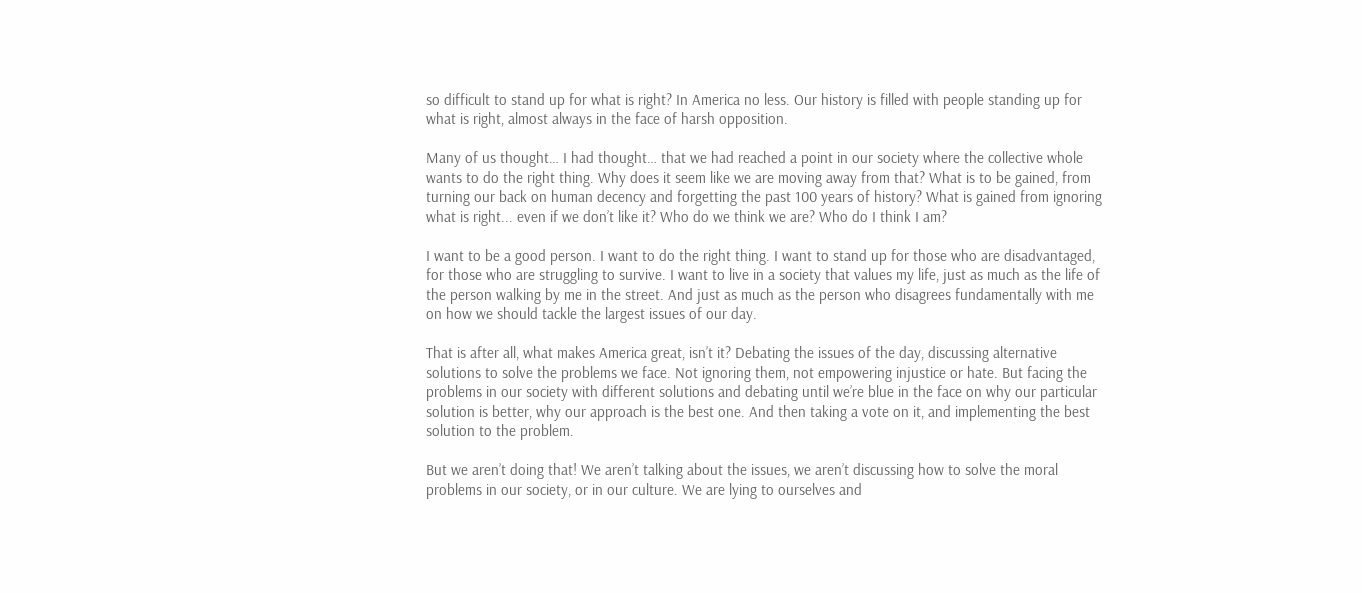so difficult to stand up for what is right? In America no less. Our history is filled with people standing up for what is right, almost always in the face of harsh opposition.

Many of us thought… I had thought… that we had reached a point in our society where the collective whole wants to do the right thing. Why does it seem like we are moving away from that? What is to be gained, from turning our back on human decency and forgetting the past 100 years of history? What is gained from ignoring what is right... even if we don’t like it? Who do we think we are? Who do I think I am?

I want to be a good person. I want to do the right thing. I want to stand up for those who are disadvantaged, for those who are struggling to survive. I want to live in a society that values my life, just as much as the life of the person walking by me in the street. And just as much as the person who disagrees fundamentally with me on how we should tackle the largest issues of our day.

That is after all, what makes America great, isn’t it? Debating the issues of the day, discussing alternative solutions to solve the problems we face. Not ignoring them, not empowering injustice or hate. But facing the problems in our society with different solutions and debating until we’re blue in the face on why our particular solution is better, why our approach is the best one. And then taking a vote on it, and implementing the best solution to the problem.

But we aren’t doing that! We aren’t talking about the issues, we aren’t discussing how to solve the moral problems in our society, or in our culture. We are lying to ourselves and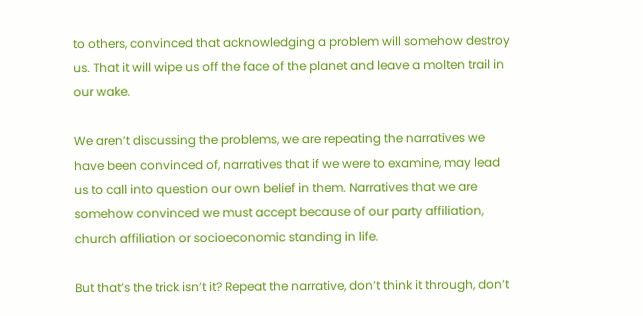to others, convinced that acknowledging a problem will somehow destroy us. That it will wipe us off the face of the planet and leave a molten trail in our wake.

We aren’t discussing the problems, we are repeating the narratives we have been convinced of, narratives that if we were to examine, may lead us to call into question our own belief in them. Narratives that we are somehow convinced we must accept because of our party affiliation, church affiliation or socioeconomic standing in life.

But that’s the trick isn’t it? Repeat the narrative, don’t think it through, don’t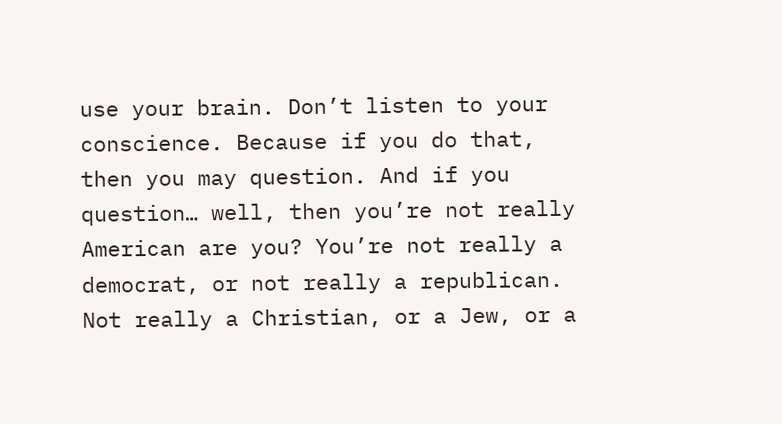use your brain. Don’t listen to your conscience. Because if you do that, then you may question. And if you question… well, then you’re not really American are you? You’re not really a democrat, or not really a republican. Not really a Christian, or a Jew, or a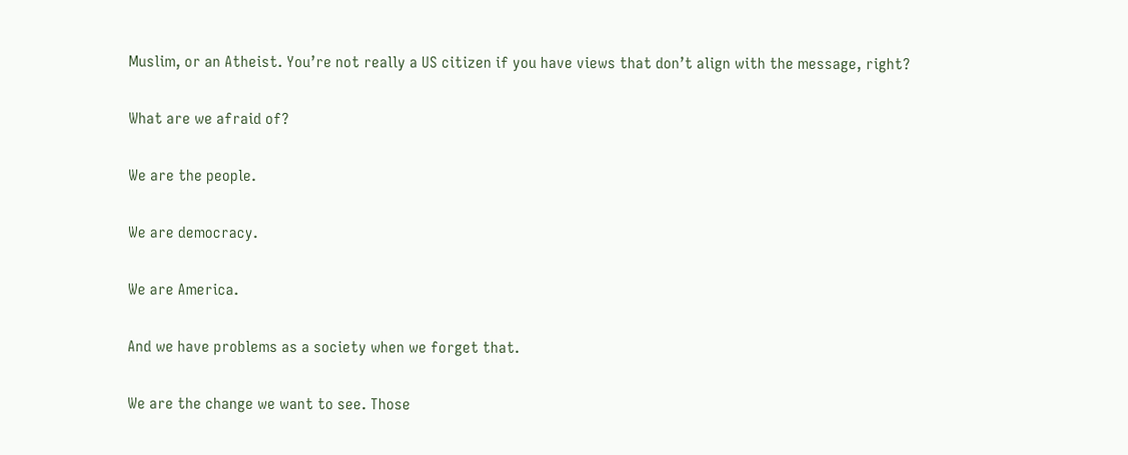Muslim, or an Atheist. You’re not really a US citizen if you have views that don’t align with the message, right?

What are we afraid of?

We are the people.

We are democracy.

We are America.

And we have problems as a society when we forget that.

We are the change we want to see. Those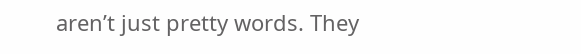aren’t just pretty words. They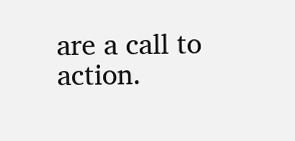are a call to action.